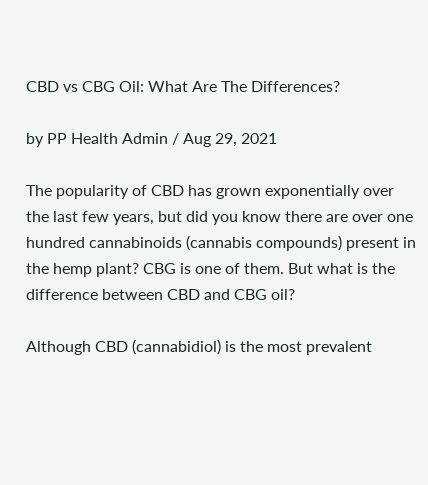CBD vs CBG Oil: What Are The Differences?

by PP Health Admin / Aug 29, 2021

The popularity of CBD has grown exponentially over the last few years, but did you know there are over one hundred cannabinoids (cannabis compounds) present in the hemp plant? CBG is one of them. But what is the difference between CBD and CBG oil?

Although CBD (cannabidiol) is the most prevalent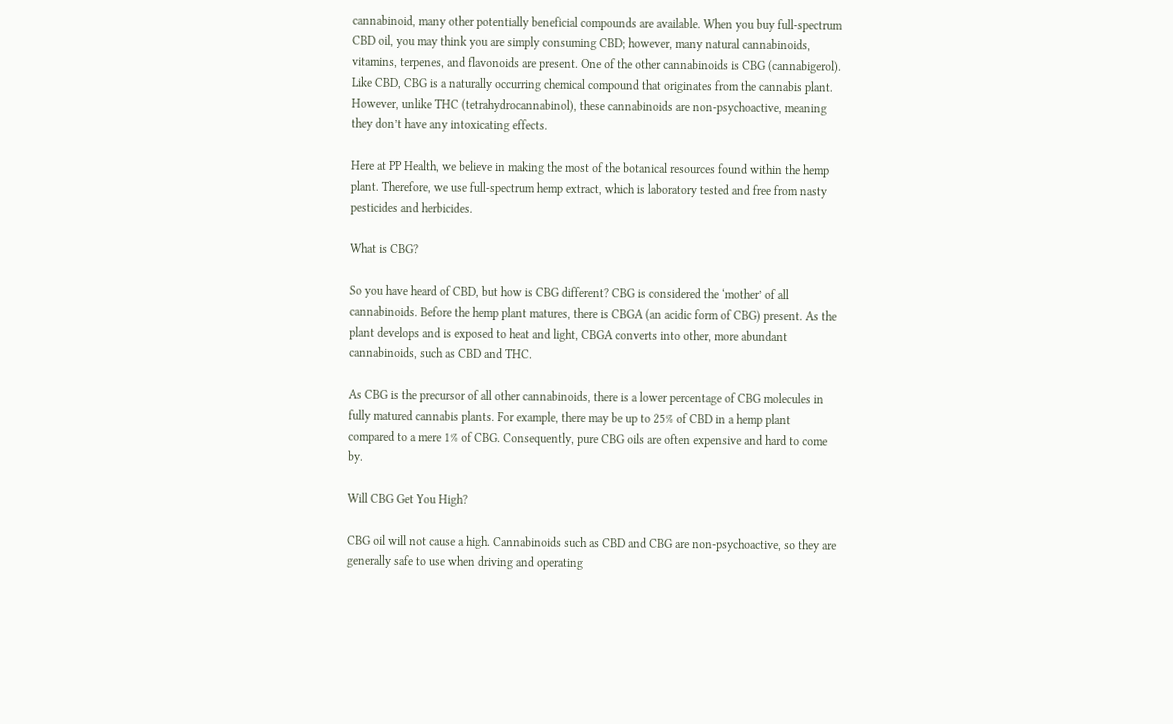cannabinoid, many other potentially beneficial compounds are available. When you buy full-spectrum CBD oil, you may think you are simply consuming CBD; however, many natural cannabinoids, vitamins, terpenes, and flavonoids are present. One of the other cannabinoids is CBG (cannabigerol). Like CBD, CBG is a naturally occurring chemical compound that originates from the cannabis plant. However, unlike THC (tetrahydrocannabinol), these cannabinoids are non-psychoactive, meaning they don’t have any intoxicating effects.

Here at PP Health, we believe in making the most of the botanical resources found within the hemp plant. Therefore, we use full-spectrum hemp extract, which is laboratory tested and free from nasty pesticides and herbicides.

What is CBG?

So you have heard of CBD, but how is CBG different? CBG is considered the ‘mother’ of all cannabinoids. Before the hemp plant matures, there is CBGA (an acidic form of CBG) present. As the plant develops and is exposed to heat and light, CBGA converts into other, more abundant cannabinoids, such as CBD and THC.

As CBG is the precursor of all other cannabinoids, there is a lower percentage of CBG molecules in fully matured cannabis plants. For example, there may be up to 25% of CBD in a hemp plant compared to a mere 1% of CBG. Consequently, pure CBG oils are often expensive and hard to come by.

Will CBG Get You High?

CBG oil will not cause a high. Cannabinoids such as CBD and CBG are non-psychoactive, so they are generally safe to use when driving and operating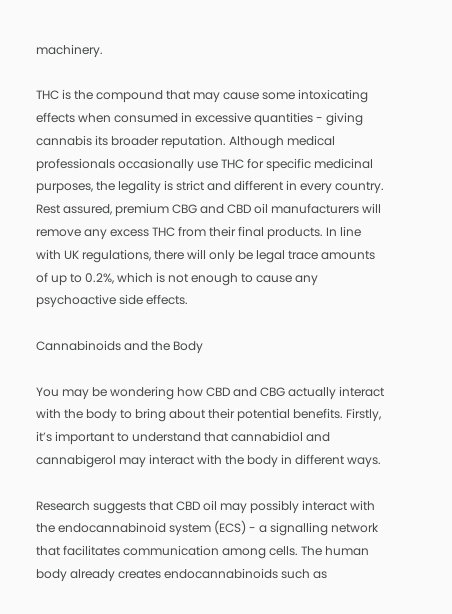machinery.

THC is the compound that may cause some intoxicating effects when consumed in excessive quantities - giving cannabis its broader reputation. Although medical professionals occasionally use THC for specific medicinal purposes, the legality is strict and different in every country. Rest assured, premium CBG and CBD oil manufacturers will remove any excess THC from their final products. In line with UK regulations, there will only be legal trace amounts of up to 0.2%, which is not enough to cause any psychoactive side effects.

Cannabinoids and the Body

You may be wondering how CBD and CBG actually interact with the body to bring about their potential benefits. Firstly, it’s important to understand that cannabidiol and cannabigerol may interact with the body in different ways.

Research suggests that CBD oil may possibly interact with the endocannabinoid system (ECS) - a signalling network that facilitates communication among cells. The human body already creates endocannabinoids such as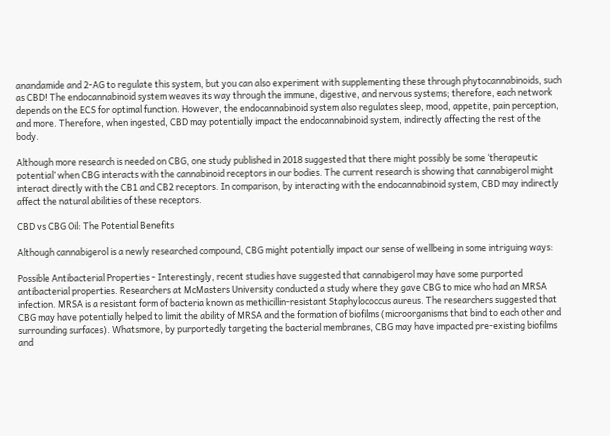anandamide and 2-AG to regulate this system, but you can also experiment with supplementing these through phytocannabinoids, such as CBD! The endocannabinoid system weaves its way through the immune, digestive, and nervous systems; therefore, each network depends on the ECS for optimal function. However, the endocannabinoid system also regulates sleep, mood, appetite, pain perception, and more. Therefore, when ingested, CBD may potentially impact the endocannabinoid system, indirectly affecting the rest of the body.

Although more research is needed on CBG, one study published in 2018 suggested that there might possibly be some ‘therapeutic potential’ when CBG interacts with the cannabinoid receptors in our bodies. The current research is showing that cannabigerol might interact directly with the CB1 and CB2 receptors. In comparison, by interacting with the endocannabinoid system, CBD may indirectly affect the natural abilities of these receptors.

CBD vs CBG Oil: The Potential Benefits

Although cannabigerol is a newly researched compound, CBG might potentially impact our sense of wellbeing in some intriguing ways:

Possible Antibacterial Properties - Interestingly, recent studies have suggested that cannabigerol may have some purported antibacterial properties. Researchers at McMasters University conducted a study where they gave CBG to mice who had an MRSA infection. MRSA is a resistant form of bacteria known as methicillin-resistant Staphylococcus aureus. The researchers suggested that CBG may have potentially helped to limit the ability of MRSA and the formation of biofilms (microorganisms that bind to each other and surrounding surfaces). Whatsmore, by purportedly targeting the bacterial membranes, CBG may have impacted pre-existing biofilms and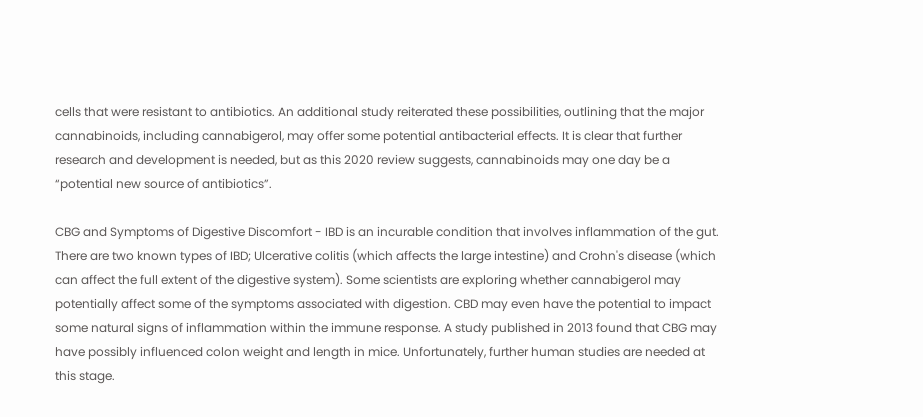cells that were resistant to antibiotics. An additional study reiterated these possibilities, outlining that the major cannabinoids, including cannabigerol, may offer some potential antibacterial effects. It is clear that further research and development is needed, but as this 2020 review suggests, cannabinoids may one day be a “potential new source of antibiotics”.

CBG and Symptoms of Digestive Discomfort - IBD is an incurable condition that involves inflammation of the gut. There are two known types of IBD; Ulcerative colitis (which affects the large intestine) and Crohn's disease (which can affect the full extent of the digestive system). Some scientists are exploring whether cannabigerol may potentially affect some of the symptoms associated with digestion. CBD may even have the potential to impact some natural signs of inflammation within the immune response. A study published in 2013 found that CBG may have possibly influenced colon weight and length in mice. Unfortunately, further human studies are needed at this stage.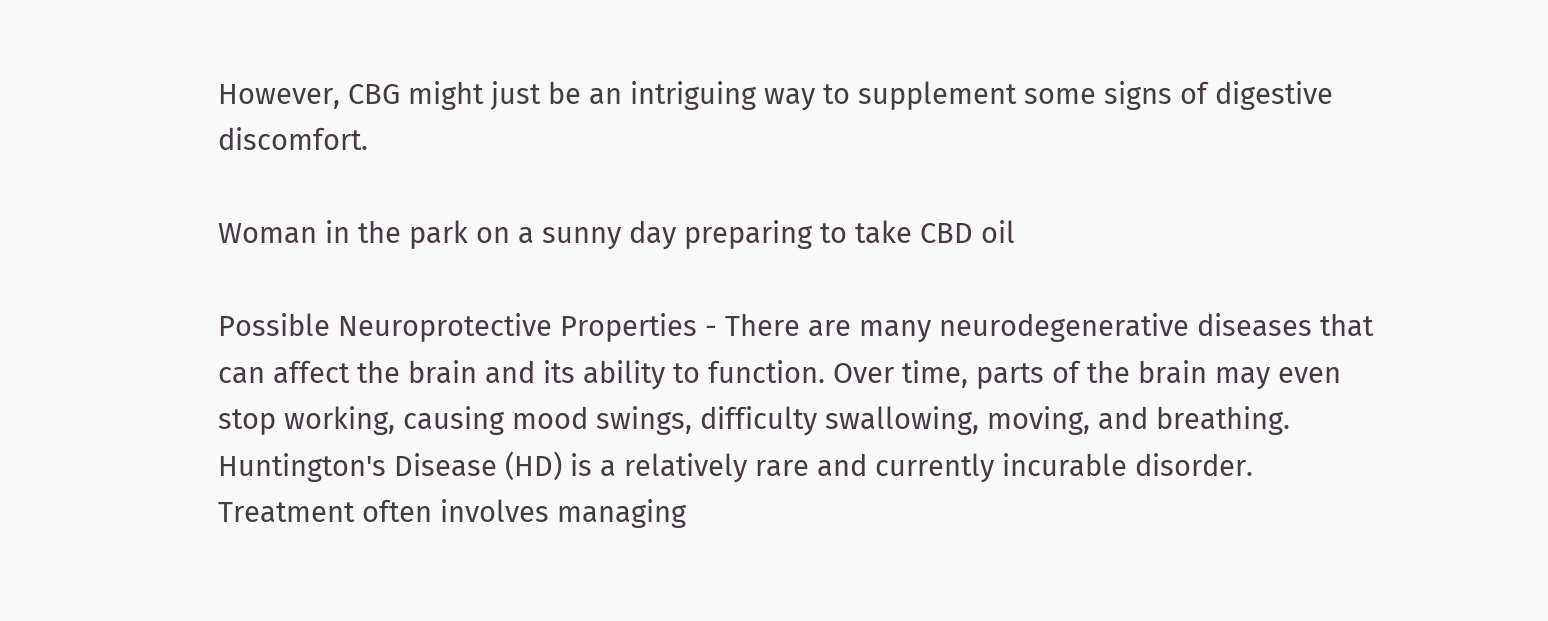However, CBG might just be an intriguing way to supplement some signs of digestive discomfort.

Woman in the park on a sunny day preparing to take CBD oil

Possible Neuroprotective Properties - There are many neurodegenerative diseases that can affect the brain and its ability to function. Over time, parts of the brain may even stop working, causing mood swings, difficulty swallowing, moving, and breathing. Huntington's Disease (HD) is a relatively rare and currently incurable disorder. Treatment often involves managing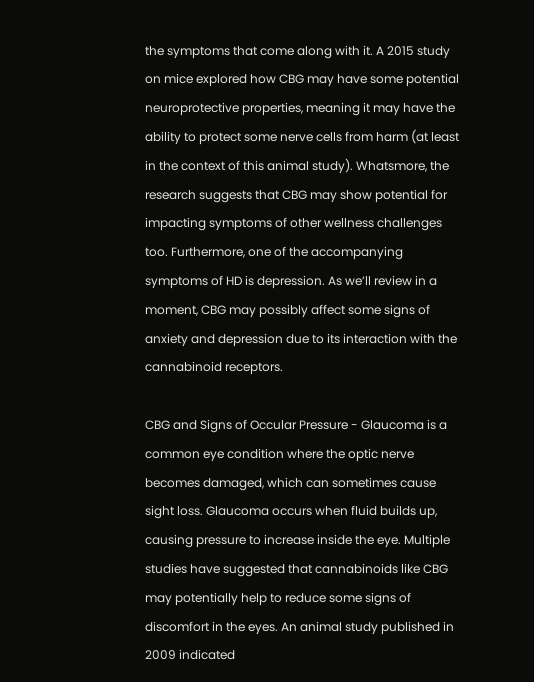the symptoms that come along with it. A 2015 study on mice explored how CBG may have some potential neuroprotective properties, meaning it may have the ability to protect some nerve cells from harm (at least in the context of this animal study). Whatsmore, the research suggests that CBG may show potential for impacting symptoms of other wellness challenges too. Furthermore, one of the accompanying symptoms of HD is depression. As we’ll review in a moment, CBG may possibly affect some signs of anxiety and depression due to its interaction with the cannabinoid receptors.

CBG and Signs of Occular Pressure - Glaucoma is a common eye condition where the optic nerve becomes damaged, which can sometimes cause sight loss. Glaucoma occurs when fluid builds up, causing pressure to increase inside the eye. Multiple studies have suggested that cannabinoids like CBG may potentially help to reduce some signs of discomfort in the eyes. An animal study published in 2009 indicated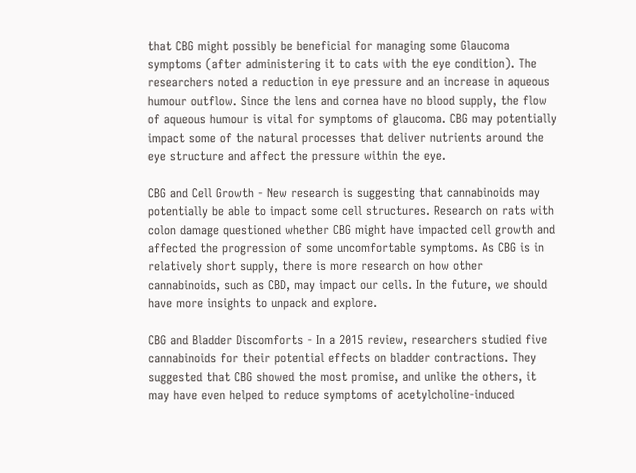that CBG might possibly be beneficial for managing some Glaucoma symptoms (after administering it to cats with the eye condition). The researchers noted a reduction in eye pressure and an increase in aqueous humour outflow. Since the lens and cornea have no blood supply, the flow of aqueous humour is vital for symptoms of glaucoma. CBG may potentially impact some of the natural processes that deliver nutrients around the eye structure and affect the pressure within the eye.

CBG and Cell Growth - New research is suggesting that cannabinoids may potentially be able to impact some cell structures. Research on rats with colon damage questioned whether CBG might have impacted cell growth and affected the progression of some uncomfortable symptoms. As CBG is in relatively short supply, there is more research on how other cannabinoids, such as CBD, may impact our cells. In the future, we should have more insights to unpack and explore.

CBG and Bladder Discomforts - In a 2015 review, researchers studied five cannabinoids for their potential effects on bladder contractions. They suggested that CBG showed the most promise, and unlike the others, it may have even helped to reduce symptoms of acetylcholine-induced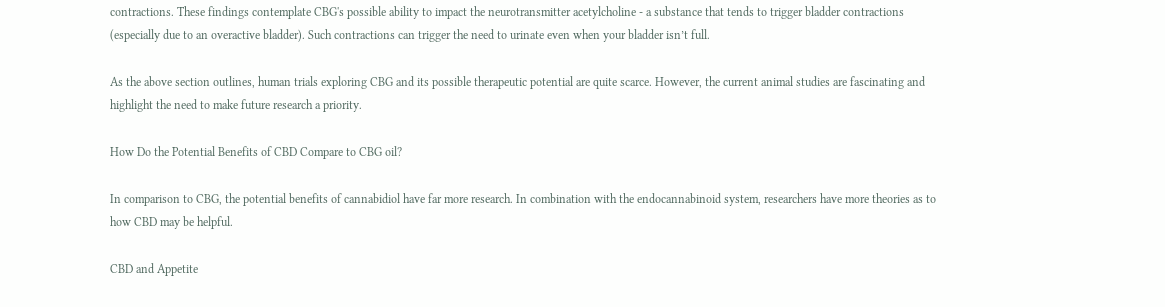contractions. These findings contemplate CBG's possible ability to impact the neurotransmitter acetylcholine - a substance that tends to trigger bladder contractions (especially due to an overactive bladder). Such contractions can trigger the need to urinate even when your bladder isn’t full.

As the above section outlines, human trials exploring CBG and its possible therapeutic potential are quite scarce. However, the current animal studies are fascinating and highlight the need to make future research a priority.

How Do the Potential Benefits of CBD Compare to CBG oil?

In comparison to CBG, the potential benefits of cannabidiol have far more research. In combination with the endocannabinoid system, researchers have more theories as to how CBD may be helpful.

CBD and Appetite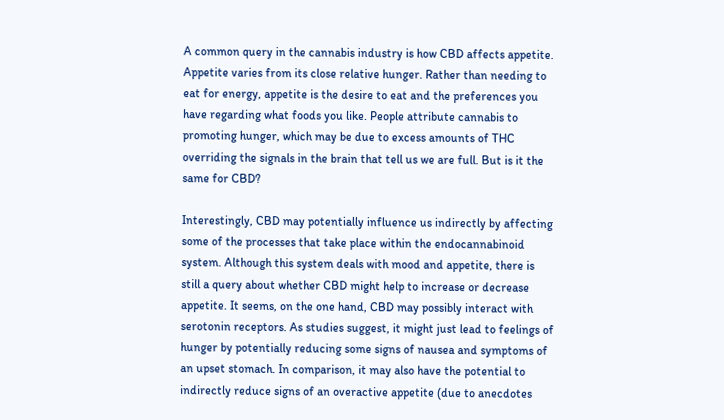A common query in the cannabis industry is how CBD affects appetite. Appetite varies from its close relative hunger. Rather than needing to eat for energy, appetite is the desire to eat and the preferences you have regarding what foods you like. People attribute cannabis to promoting hunger, which may be due to excess amounts of THC overriding the signals in the brain that tell us we are full. But is it the same for CBD?

Interestingly, CBD may potentially influence us indirectly by affecting some of the processes that take place within the endocannabinoid system. Although this system deals with mood and appetite, there is still a query about whether CBD might help to increase or decrease appetite. It seems, on the one hand, CBD may possibly interact with serotonin receptors. As studies suggest, it might just lead to feelings of hunger by potentially reducing some signs of nausea and symptoms of an upset stomach. In comparison, it may also have the potential to indirectly reduce signs of an overactive appetite (due to anecdotes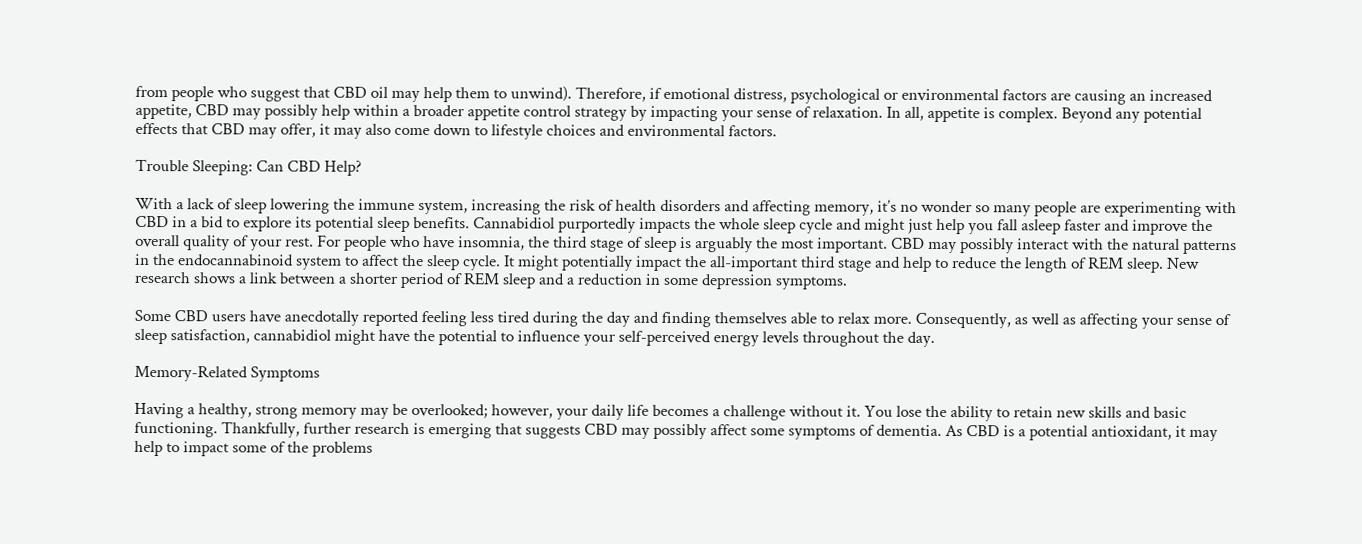from people who suggest that CBD oil may help them to unwind). Therefore, if emotional distress, psychological or environmental factors are causing an increased appetite, CBD may possibly help within a broader appetite control strategy by impacting your sense of relaxation. In all, appetite is complex. Beyond any potential effects that CBD may offer, it may also come down to lifestyle choices and environmental factors.

Trouble Sleeping: Can CBD Help?

With a lack of sleep lowering the immune system, increasing the risk of health disorders and affecting memory, it’s no wonder so many people are experimenting with CBD in a bid to explore its potential sleep benefits. Cannabidiol purportedly impacts the whole sleep cycle and might just help you fall asleep faster and improve the overall quality of your rest. For people who have insomnia, the third stage of sleep is arguably the most important. CBD may possibly interact with the natural patterns in the endocannabinoid system to affect the sleep cycle. It might potentially impact the all-important third stage and help to reduce the length of REM sleep. New research shows a link between a shorter period of REM sleep and a reduction in some depression symptoms.

Some CBD users have anecdotally reported feeling less tired during the day and finding themselves able to relax more. Consequently, as well as affecting your sense of sleep satisfaction, cannabidiol might have the potential to influence your self-perceived energy levels throughout the day.

Memory-Related Symptoms

Having a healthy, strong memory may be overlooked; however, your daily life becomes a challenge without it. You lose the ability to retain new skills and basic functioning. Thankfully, further research is emerging that suggests CBD may possibly affect some symptoms of dementia. As CBD is a potential antioxidant, it may help to impact some of the problems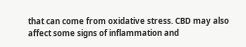that can come from oxidative stress. CBD may also affect some signs of inflammation and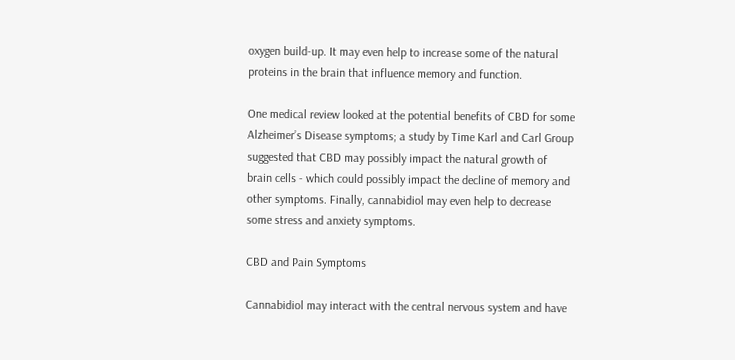oxygen build-up. It may even help to increase some of the natural proteins in the brain that influence memory and function.

One medical review looked at the potential benefits of CBD for some Alzheimer’s Disease symptoms; a study by Time Karl and Carl Group suggested that CBD may possibly impact the natural growth of brain cells - which could possibly impact the decline of memory and other symptoms. Finally, cannabidiol may even help to decrease some stress and anxiety symptoms.

CBD and Pain Symptoms

Cannabidiol may interact with the central nervous system and have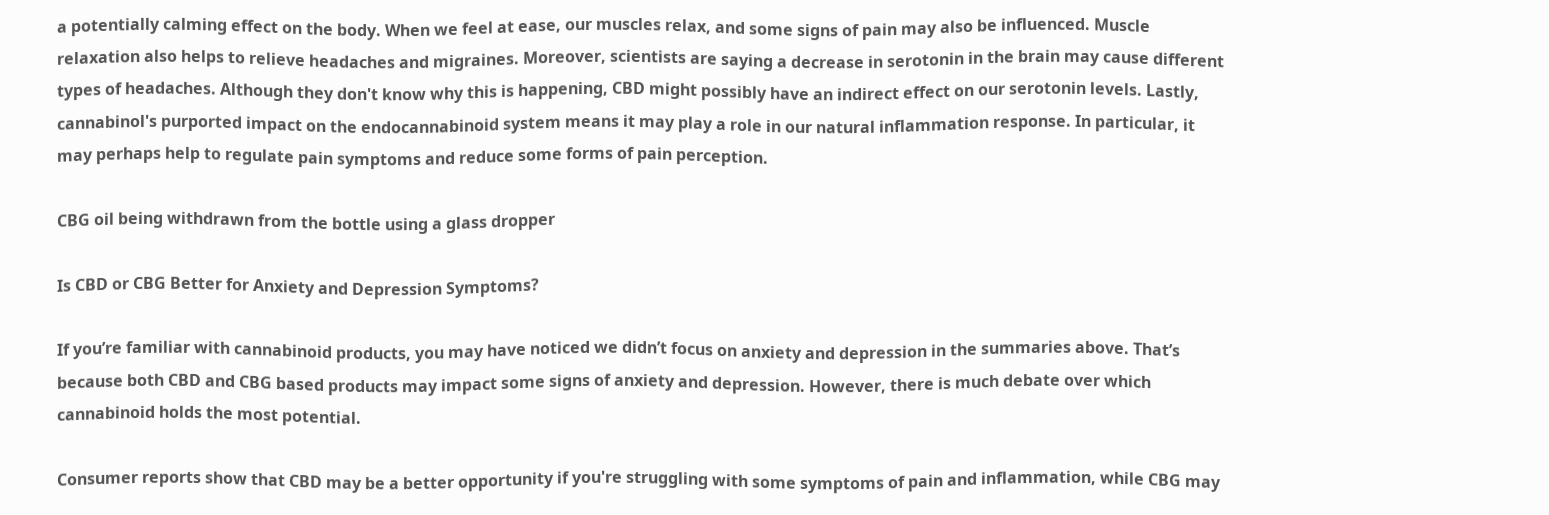a potentially calming effect on the body. When we feel at ease, our muscles relax, and some signs of pain may also be influenced. Muscle relaxation also helps to relieve headaches and migraines. Moreover, scientists are saying a decrease in serotonin in the brain may cause different types of headaches. Although they don't know why this is happening, CBD might possibly have an indirect effect on our serotonin levels. Lastly, cannabinol's purported impact on the endocannabinoid system means it may play a role in our natural inflammation response. In particular, it may perhaps help to regulate pain symptoms and reduce some forms of pain perception.

CBG oil being withdrawn from the bottle using a glass dropper

Is CBD or CBG Better for Anxiety and Depression Symptoms?

If you’re familiar with cannabinoid products, you may have noticed we didn’t focus on anxiety and depression in the summaries above. That’s because both CBD and CBG based products may impact some signs of anxiety and depression. However, there is much debate over which cannabinoid holds the most potential.

Consumer reports show that CBD may be a better opportunity if you're struggling with some symptoms of pain and inflammation, while CBG may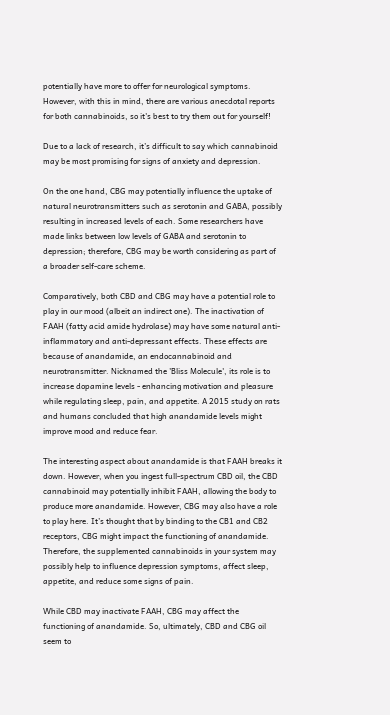potentially have more to offer for neurological symptoms. However, with this in mind, there are various anecdotal reports for both cannabinoids, so it's best to try them out for yourself!

Due to a lack of research, it’s difficult to say which cannabinoid may be most promising for signs of anxiety and depression.

On the one hand, CBG may potentially influence the uptake of natural neurotransmitters such as serotonin and GABA, possibly resulting in increased levels of each. Some researchers have made links between low levels of GABA and serotonin to depression; therefore, CBG may be worth considering as part of a broader self-care scheme.

Comparatively, both CBD and CBG may have a potential role to play in our mood (albeit an indirect one). The inactivation of FAAH (fatty acid amide hydrolase) may have some natural anti-inflammatory and anti-depressant effects. These effects are because of anandamide, an endocannabinoid and neurotransmitter. Nicknamed the 'Bliss Molecule', its role is to increase dopamine levels - enhancing motivation and pleasure while regulating sleep, pain, and appetite. A 2015 study on rats and humans concluded that high anandamide levels might improve mood and reduce fear.

The interesting aspect about anandamide is that FAAH breaks it down. However, when you ingest full-spectrum CBD oil, the CBD cannabinoid may potentially inhibit FAAH, allowing the body to produce more anandamide. However, CBG may also have a role to play here. It’s thought that by binding to the CB1 and CB2 receptors, CBG might impact the functioning of anandamide. Therefore, the supplemented cannabinoids in your system may possibly help to influence depression symptoms, affect sleep, appetite, and reduce some signs of pain.

While CBD may inactivate FAAH, CBG may affect the functioning of anandamide. So, ultimately, CBD and CBG oil seem to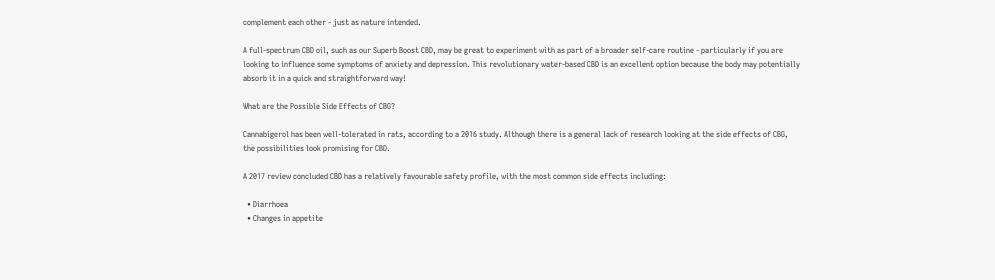complement each other - just as nature intended.

A full-spectrum CBD oil, such as our Superb Boost CBD, may be great to experiment with as part of a broader self-care routine - particularly if you are looking to influence some symptoms of anxiety and depression. This revolutionary water-based CBD is an excellent option because the body may potentially absorb it in a quick and straightforward way!

What are the Possible Side Effects of CBG?

Cannabigerol has been well-tolerated in rats, according to a 2016 study. Although there is a general lack of research looking at the side effects of CBG, the possibilities look promising for CBD.

A 2017 review concluded CBD has a relatively favourable safety profile, with the most common side effects including:

  • Diarrhoea
  • Changes in appetite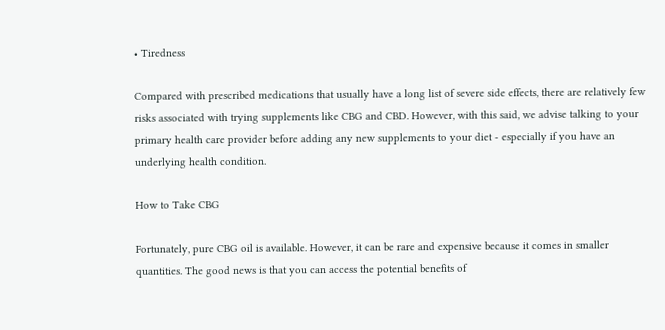• Tiredness

Compared with prescribed medications that usually have a long list of severe side effects, there are relatively few risks associated with trying supplements like CBG and CBD. However, with this said, we advise talking to your primary health care provider before adding any new supplements to your diet - especially if you have an underlying health condition.

How to Take CBG

Fortunately, pure CBG oil is available. However, it can be rare and expensive because it comes in smaller quantities. The good news is that you can access the potential benefits of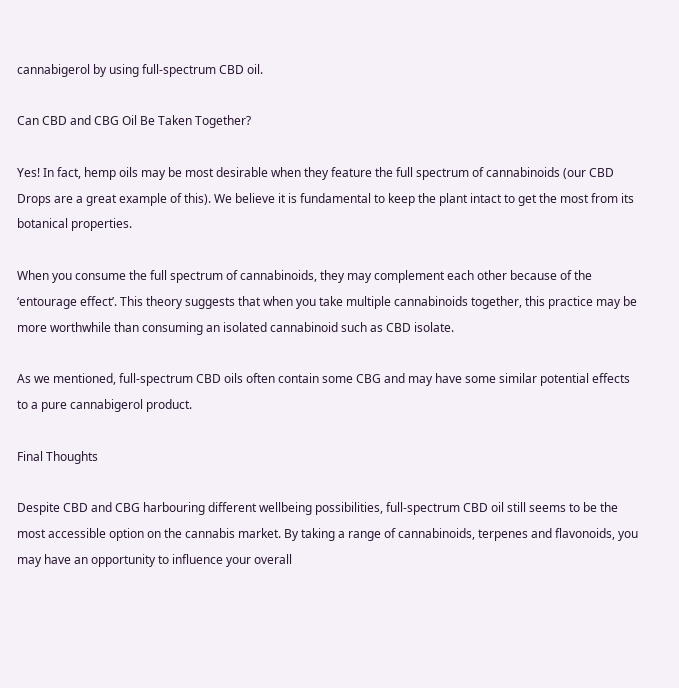cannabigerol by using full-spectrum CBD oil.

Can CBD and CBG Oil Be Taken Together?

Yes! In fact, hemp oils may be most desirable when they feature the full spectrum of cannabinoids (our CBD Drops are a great example of this). We believe it is fundamental to keep the plant intact to get the most from its botanical properties.

When you consume the full spectrum of cannabinoids, they may complement each other because of the ‘entourage effect’. This theory suggests that when you take multiple cannabinoids together, this practice may be more worthwhile than consuming an isolated cannabinoid such as CBD isolate.

As we mentioned, full-spectrum CBD oils often contain some CBG and may have some similar potential effects to a pure cannabigerol product.

Final Thoughts

Despite CBD and CBG harbouring different wellbeing possibilities, full-spectrum CBD oil still seems to be the most accessible option on the cannabis market. By taking a range of cannabinoids, terpenes and flavonoids, you may have an opportunity to influence your overall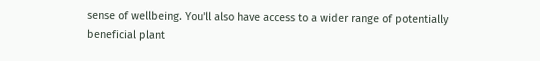sense of wellbeing. You'll also have access to a wider range of potentially beneficial plant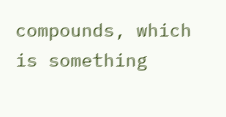compounds, which is something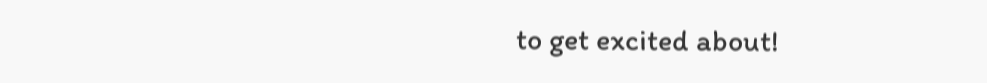to get excited about!